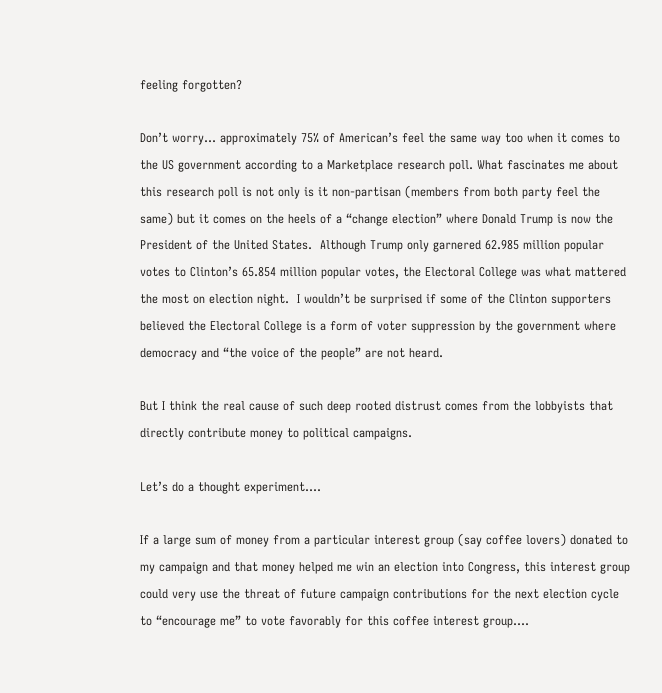feeling forgotten?

Don’t worry… approximately 75% of American’s feel the same way too when it comes to the US government according to a Marketplace research poll. What fascinates me about this research poll is not only is it non-partisan (members from both party feel the same) but it comes on the heels of a “change election” where Donald Trump is now the President of the United States.  Although Trump only garnered 62.985 million popular votes to Clinton’s 65.854 million popular votes, the Electoral College was what mattered the most on election night.  I wouldn’t be surprised if some of the Clinton supporters believed the Electoral College is a form of voter suppression by the government where democracy and “the voice of the people” are not heard.

But I think the real cause of such deep rooted distrust comes from the lobbyists that directly contribute money to political campaigns.

Let’s do a thought experiment….

If a large sum of money from a particular interest group (say coffee lovers) donated to my campaign and that money helped me win an election into Congress, this interest group could very use the threat of future campaign contributions for the next election cycle to “encourage me” to vote favorably for this coffee interest group….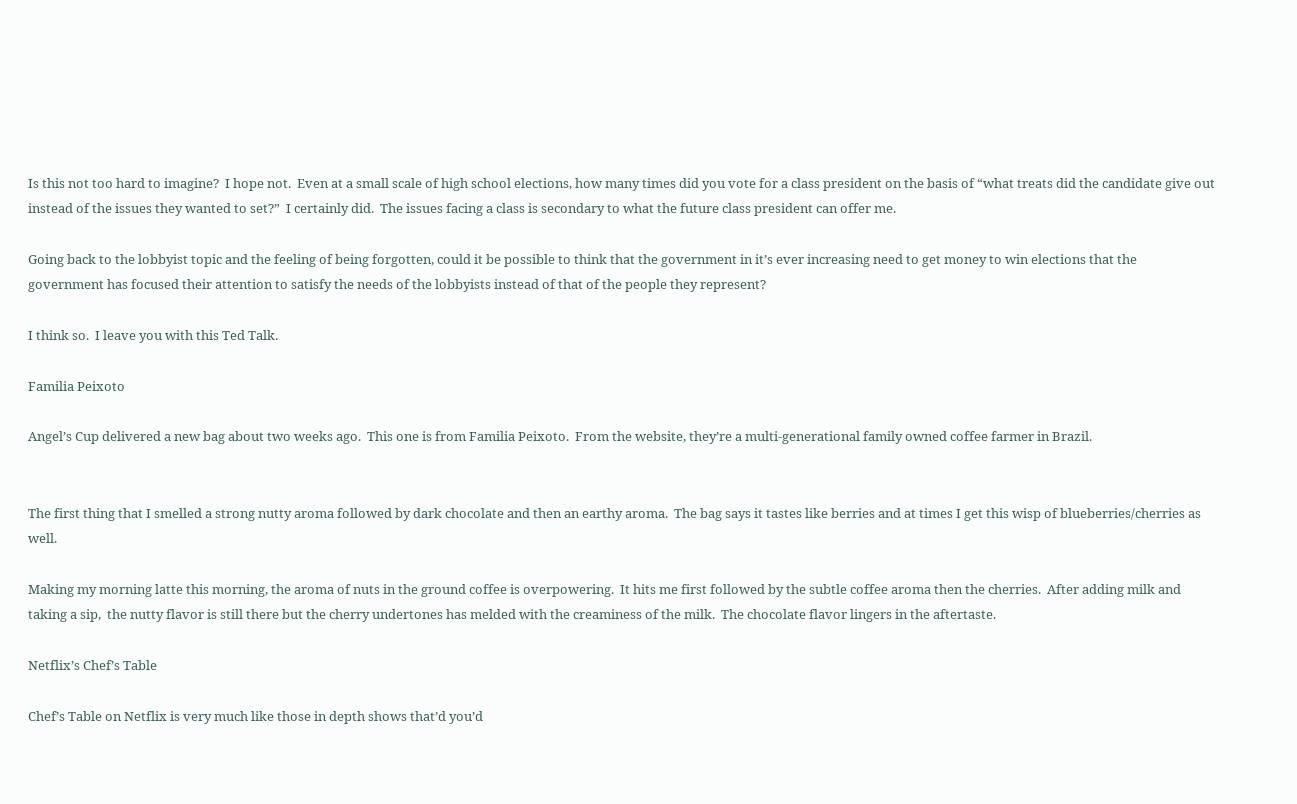Is this not too hard to imagine?  I hope not.  Even at a small scale of high school elections, how many times did you vote for a class president on the basis of “what treats did the candidate give out instead of the issues they wanted to set?”  I certainly did.  The issues facing a class is secondary to what the future class president can offer me.

Going back to the lobbyist topic and the feeling of being forgotten, could it be possible to think that the government in it’s ever increasing need to get money to win elections that the government has focused their attention to satisfy the needs of the lobbyists instead of that of the people they represent?

I think so.  I leave you with this Ted Talk.

Familia Peixoto

Angel’s Cup delivered a new bag about two weeks ago.  This one is from Familia Peixoto.  From the website, they’re a multi-generational family owned coffee farmer in Brazil.


The first thing that I smelled a strong nutty aroma followed by dark chocolate and then an earthy aroma.  The bag says it tastes like berries and at times I get this wisp of blueberries/cherries as well.

Making my morning latte this morning, the aroma of nuts in the ground coffee is overpowering.  It hits me first followed by the subtle coffee aroma then the cherries.  After adding milk and taking a sip,  the nutty flavor is still there but the cherry undertones has melded with the creaminess of the milk.  The chocolate flavor lingers in the aftertaste.

Netflix’s Chef’s Table

Chef’s Table on Netflix is very much like those in depth shows that’d you’d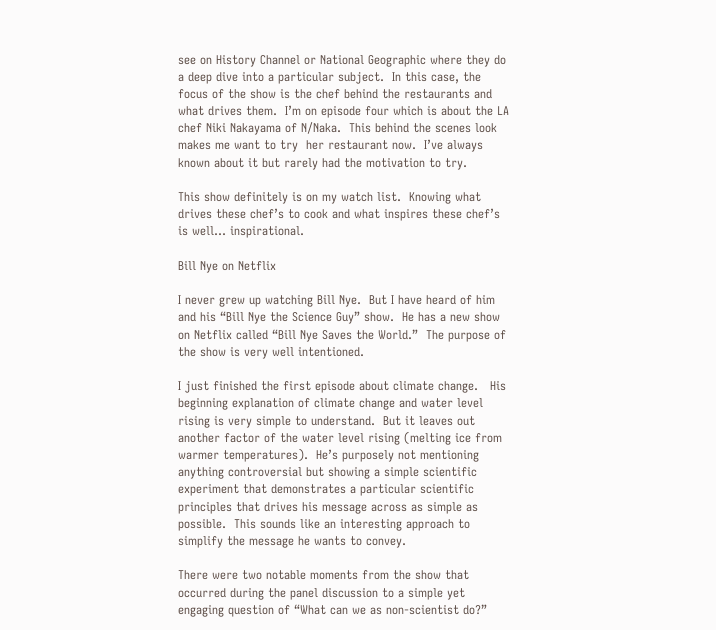see on History Channel or National Geographic where they do a deep dive into a particular subject.  In this case, the focus of the show is the chef behind the restaurants and what drives them.  I’m on episode four which is about the LA chef Niki Nakayama of N/Naka.  This behind the scenes look makes me want to try  her restaurant now.  I’ve always known about it but rarely had the motivation to try.

This show definitely is on my watch list.  Knowing what drives these chef’s to cook and what inspires these chef’s is well… inspirational.

Bill Nye on Netflix

I never grew up watching Bill Nye.  But I have heard of him and his “Bill Nye the Science Guy” show.  He has a new show on Netflix called “Bill Nye Saves the World.”  The purpose of the show is very well intentioned.

I just finished the first episode about climate change.   His beginning explanation of climate change and water level rising is very simple to understand.  But it leaves out another factor of the water level rising (melting ice from warmer temperatures).  He’s purposely not mentioning anything controversial but showing a simple scientific experiment that demonstrates a particular scientific principles that drives his message across as simple as possible.  This sounds like an interesting approach to simplify the message he wants to convey.

There were two notable moments from the show that occurred during the panel discussion to a simple yet engaging question of “What can we as non-scientist do?”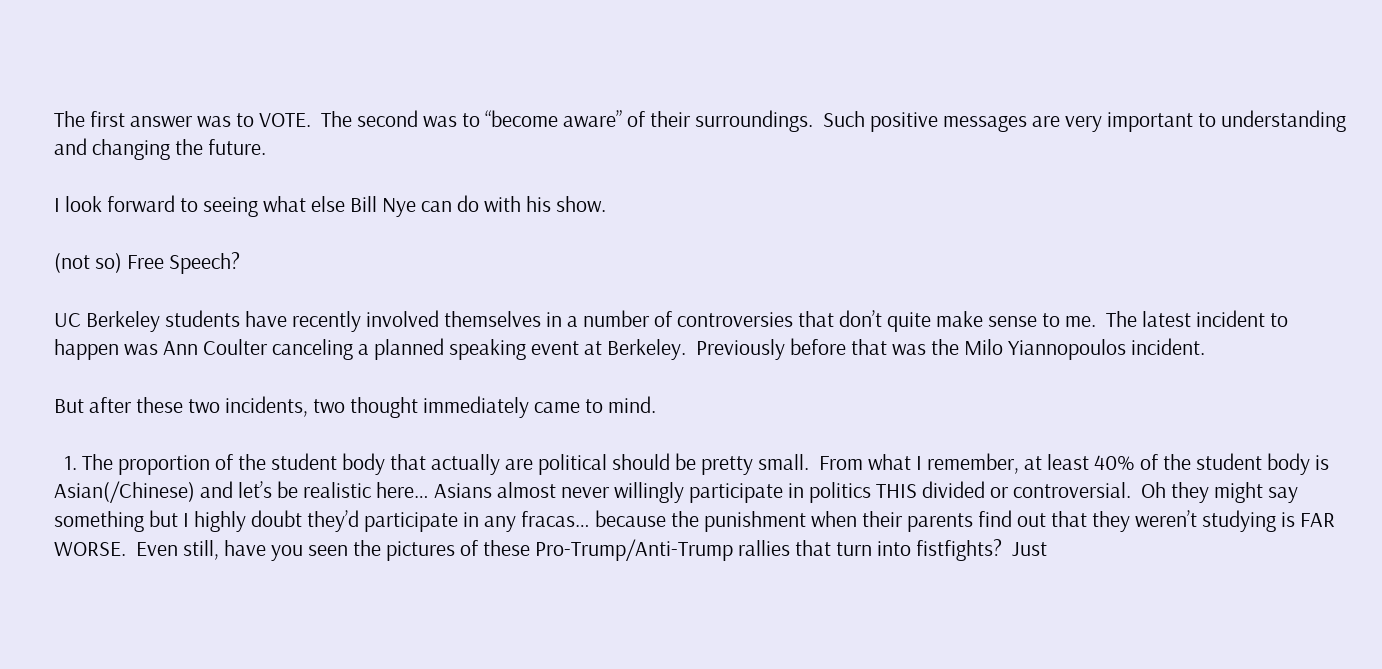The first answer was to VOTE.  The second was to “become aware” of their surroundings.  Such positive messages are very important to understanding and changing the future.

I look forward to seeing what else Bill Nye can do with his show.

(not so) Free Speech?

UC Berkeley students have recently involved themselves in a number of controversies that don’t quite make sense to me.  The latest incident to happen was Ann Coulter canceling a planned speaking event at Berkeley.  Previously before that was the Milo Yiannopoulos incident.

But after these two incidents, two thought immediately came to mind.

  1. The proportion of the student body that actually are political should be pretty small.  From what I remember, at least 40% of the student body is Asian(/Chinese) and let’s be realistic here… Asians almost never willingly participate in politics THIS divided or controversial.  Oh they might say something but I highly doubt they’d participate in any fracas… because the punishment when their parents find out that they weren’t studying is FAR WORSE.  Even still, have you seen the pictures of these Pro-Trump/Anti-Trump rallies that turn into fistfights?  Just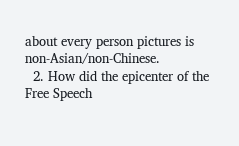about every person pictures is non-Asian/non-Chinese.
  2. How did the epicenter of the Free Speech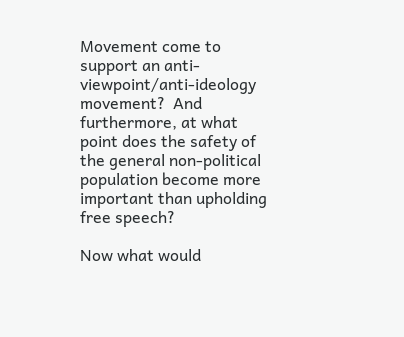Movement come to support an anti-viewpoint/anti-ideology movement?  And furthermore, at what point does the safety of the general non-political population become more important than upholding free speech?

Now what would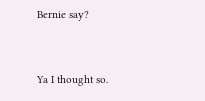Bernie say?


Ya I thought so.